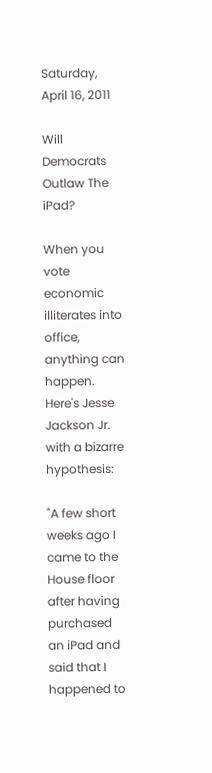Saturday, April 16, 2011

Will Democrats Outlaw The iPad?

When you vote economic illiterates into office, anything can happen. Here's Jesse Jackson Jr. with a bizarre hypothesis:

"A few short weeks ago I came to the House floor after having purchased an iPad and said that I happened to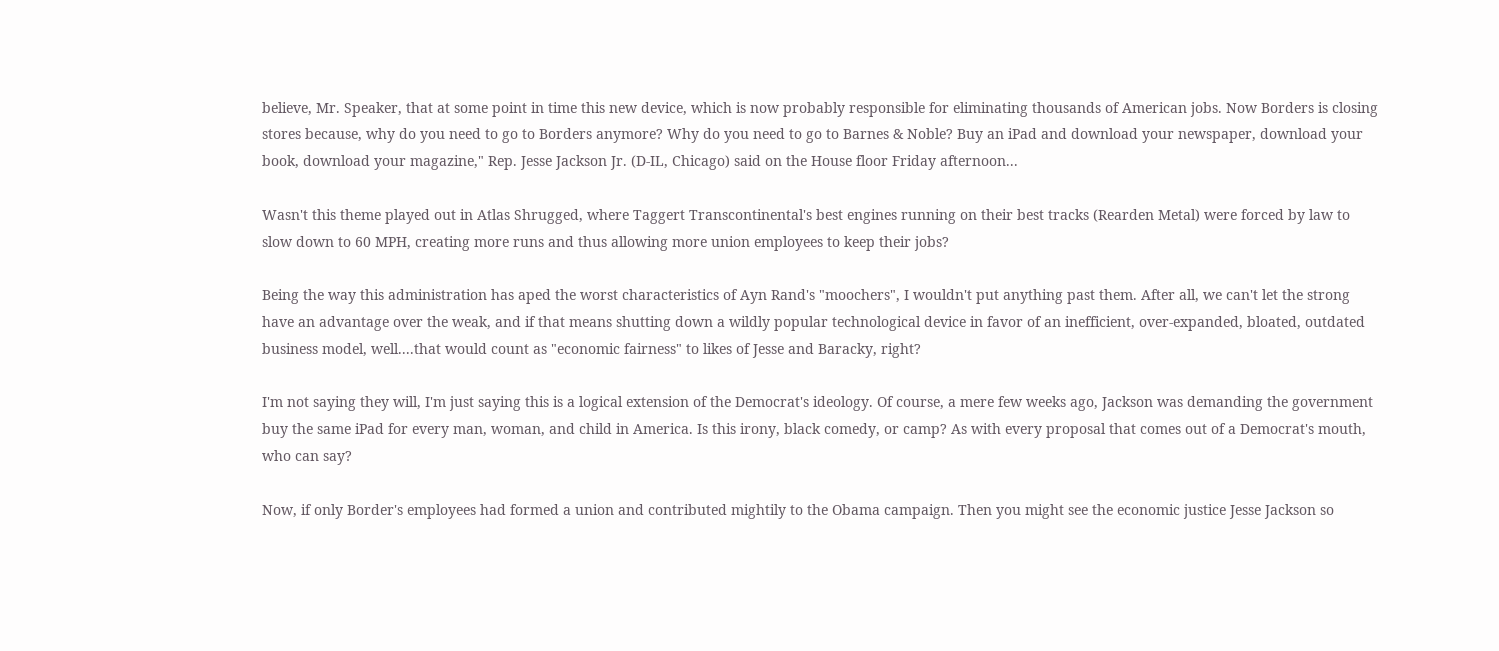believe, Mr. Speaker, that at some point in time this new device, which is now probably responsible for eliminating thousands of American jobs. Now Borders is closing stores because, why do you need to go to Borders anymore? Why do you need to go to Barnes & Noble? Buy an iPad and download your newspaper, download your book, download your magazine," Rep. Jesse Jackson Jr. (D-IL, Chicago) said on the House floor Friday afternoon...

Wasn't this theme played out in Atlas Shrugged, where Taggert Transcontinental's best engines running on their best tracks (Rearden Metal) were forced by law to slow down to 60 MPH, creating more runs and thus allowing more union employees to keep their jobs?

Being the way this administration has aped the worst characteristics of Ayn Rand's "moochers", I wouldn't put anything past them. After all, we can't let the strong have an advantage over the weak, and if that means shutting down a wildly popular technological device in favor of an inefficient, over-expanded, bloated, outdated business model, well....that would count as "economic fairness" to likes of Jesse and Baracky, right?

I'm not saying they will, I'm just saying this is a logical extension of the Democrat's ideology. Of course, a mere few weeks ago, Jackson was demanding the government buy the same iPad for every man, woman, and child in America. Is this irony, black comedy, or camp? As with every proposal that comes out of a Democrat's mouth, who can say?

Now, if only Border's employees had formed a union and contributed mightily to the Obama campaign. Then you might see the economic justice Jesse Jackson so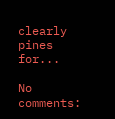clearly pines for...

No comments: